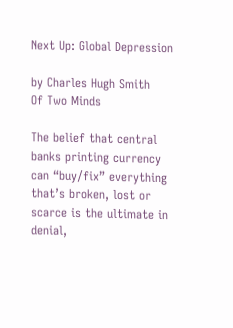Next Up: Global Depression

by Charles Hugh Smith
Of Two Minds

The belief that central banks printing currency can “buy/fix” everything that’s broken, lost or scarce is the ultimate in denial,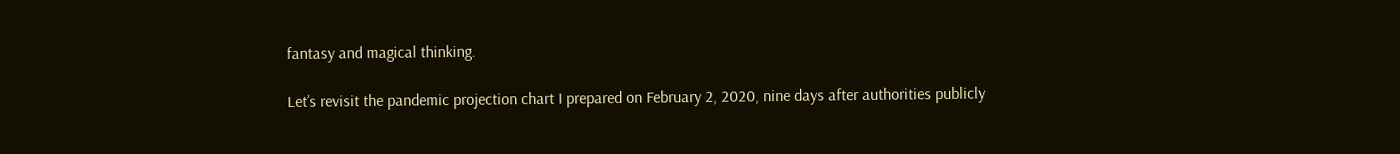fantasy and magical thinking.

Let’s revisit the pandemic projection chart I prepared on February 2, 2020, nine days after authorities publicly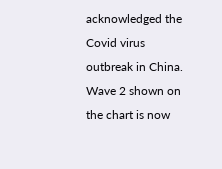acknowledged the Covid virus outbreak in China. Wave 2 shown on the chart is now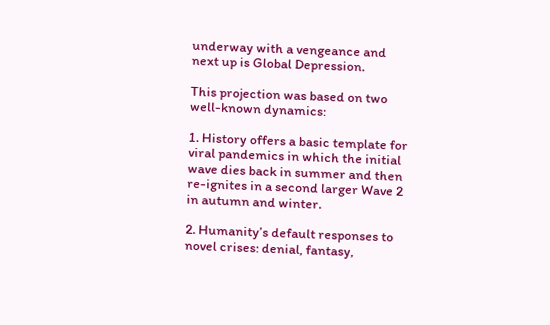underway with a vengeance and next up is Global Depression.

This projection was based on two well-known dynamics:

1. History offers a basic template for viral pandemics in which the initial wave dies back in summer and then re-ignites in a second larger Wave 2 in autumn and winter.

2. Humanity’s default responses to novel crises: denial, fantasy,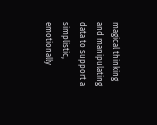magical thinking and manipulating data to support a simplistic, emotionally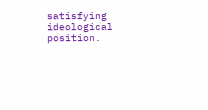satisfying ideological position.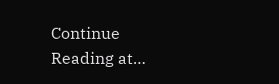Continue Reading at…